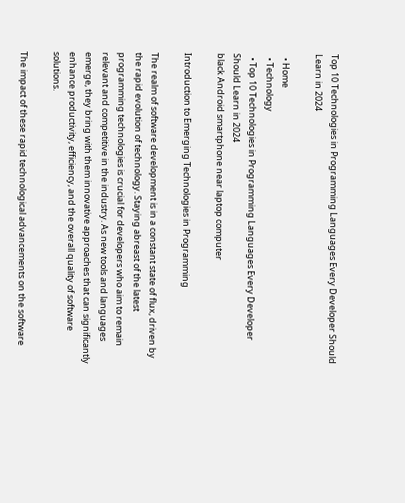Top 10 Technologies in Programming Languages Every Developer Should Learn in 2024

  • Home
  • Technology
  • Top 10 Technologies in Programming Languages Every Developer Should Learn in 2024
black Android smartphone near laptop computer

Introduction to Emerging Technologies in Programming

The realm of software development is in a constant state of flux, driven by the rapid evolution of technology. Staying abreast of the latest programming technologies is crucial for developers who aim to remain relevant and competitive in the industry. As new tools and languages emerge, they bring with them innovative approaches that can significantly enhance productivity, efficiency, and the overall quality of software solutions.

The impact of these rapid technological advancements on the software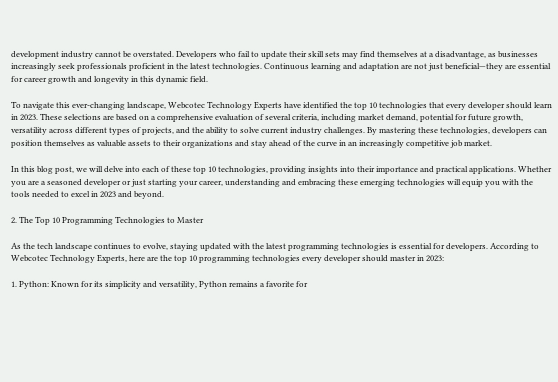development industry cannot be overstated. Developers who fail to update their skill sets may find themselves at a disadvantage, as businesses increasingly seek professionals proficient in the latest technologies. Continuous learning and adaptation are not just beneficial—they are essential for career growth and longevity in this dynamic field.

To navigate this ever-changing landscape, Webcotec Technology Experts have identified the top 10 technologies that every developer should learn in 2023. These selections are based on a comprehensive evaluation of several criteria, including market demand, potential for future growth, versatility across different types of projects, and the ability to solve current industry challenges. By mastering these technologies, developers can position themselves as valuable assets to their organizations and stay ahead of the curve in an increasingly competitive job market.

In this blog post, we will delve into each of these top 10 technologies, providing insights into their importance and practical applications. Whether you are a seasoned developer or just starting your career, understanding and embracing these emerging technologies will equip you with the tools needed to excel in 2023 and beyond.

2. The Top 10 Programming Technologies to Master

As the tech landscape continues to evolve, staying updated with the latest programming technologies is essential for developers. According to Webcotec Technology Experts, here are the top 10 programming technologies every developer should master in 2023:

1. Python: Known for its simplicity and versatility, Python remains a favorite for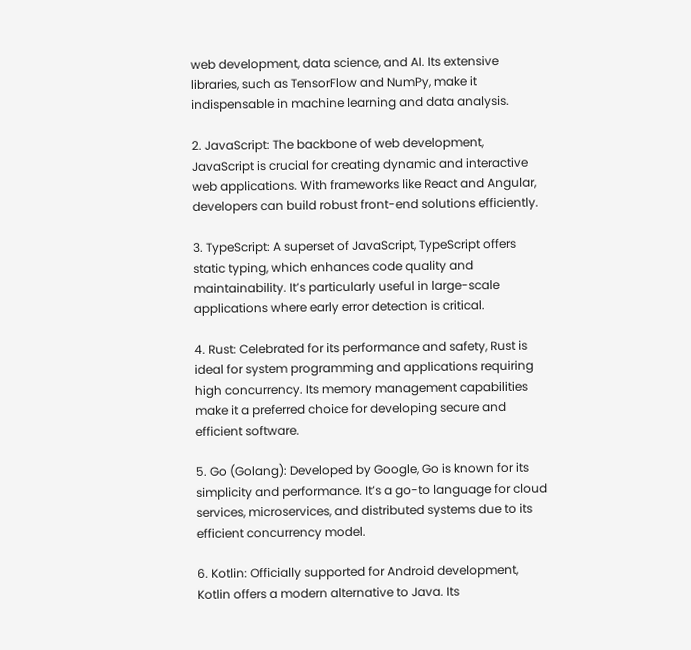web development, data science, and AI. Its extensive libraries, such as TensorFlow and NumPy, make it indispensable in machine learning and data analysis.

2. JavaScript: The backbone of web development, JavaScript is crucial for creating dynamic and interactive web applications. With frameworks like React and Angular, developers can build robust front-end solutions efficiently.

3. TypeScript: A superset of JavaScript, TypeScript offers static typing, which enhances code quality and maintainability. It’s particularly useful in large-scale applications where early error detection is critical.

4. Rust: Celebrated for its performance and safety, Rust is ideal for system programming and applications requiring high concurrency. Its memory management capabilities make it a preferred choice for developing secure and efficient software.

5. Go (Golang): Developed by Google, Go is known for its simplicity and performance. It’s a go-to language for cloud services, microservices, and distributed systems due to its efficient concurrency model.

6. Kotlin: Officially supported for Android development, Kotlin offers a modern alternative to Java. Its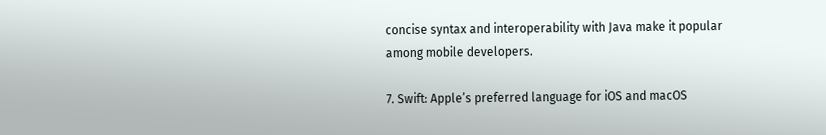concise syntax and interoperability with Java make it popular among mobile developers.

7. Swift: Apple’s preferred language for iOS and macOS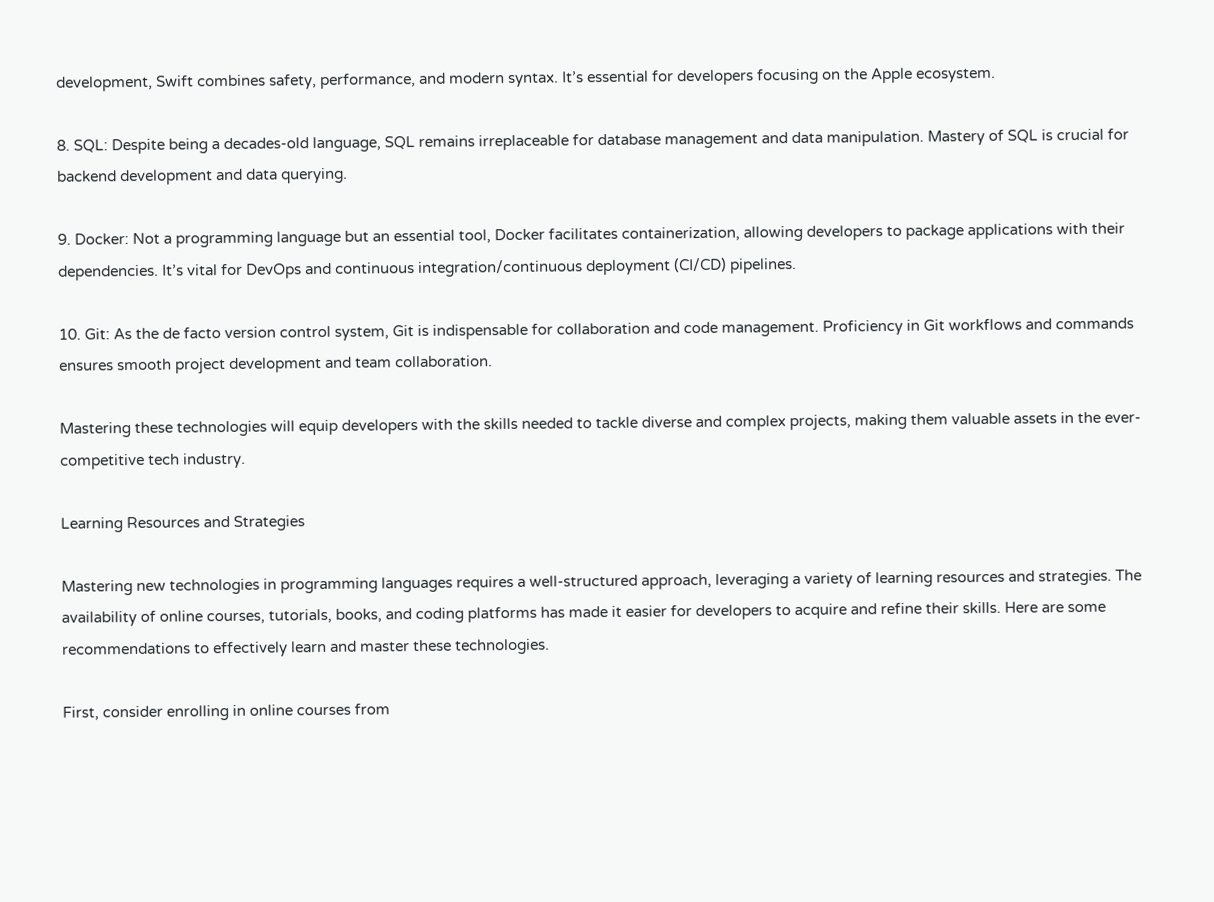development, Swift combines safety, performance, and modern syntax. It’s essential for developers focusing on the Apple ecosystem.

8. SQL: Despite being a decades-old language, SQL remains irreplaceable for database management and data manipulation. Mastery of SQL is crucial for backend development and data querying.

9. Docker: Not a programming language but an essential tool, Docker facilitates containerization, allowing developers to package applications with their dependencies. It’s vital for DevOps and continuous integration/continuous deployment (CI/CD) pipelines.

10. Git: As the de facto version control system, Git is indispensable for collaboration and code management. Proficiency in Git workflows and commands ensures smooth project development and team collaboration.

Mastering these technologies will equip developers with the skills needed to tackle diverse and complex projects, making them valuable assets in the ever-competitive tech industry.

Learning Resources and Strategies

Mastering new technologies in programming languages requires a well-structured approach, leveraging a variety of learning resources and strategies. The availability of online courses, tutorials, books, and coding platforms has made it easier for developers to acquire and refine their skills. Here are some recommendations to effectively learn and master these technologies.

First, consider enrolling in online courses from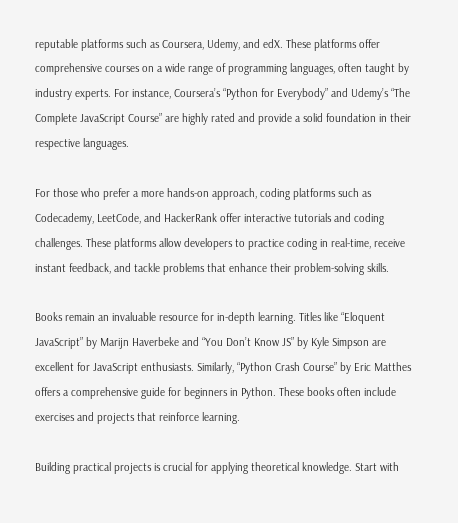reputable platforms such as Coursera, Udemy, and edX. These platforms offer comprehensive courses on a wide range of programming languages, often taught by industry experts. For instance, Coursera’s “Python for Everybody” and Udemy’s “The Complete JavaScript Course” are highly rated and provide a solid foundation in their respective languages.

For those who prefer a more hands-on approach, coding platforms such as Codecademy, LeetCode, and HackerRank offer interactive tutorials and coding challenges. These platforms allow developers to practice coding in real-time, receive instant feedback, and tackle problems that enhance their problem-solving skills.

Books remain an invaluable resource for in-depth learning. Titles like “Eloquent JavaScript” by Marijn Haverbeke and “You Don’t Know JS” by Kyle Simpson are excellent for JavaScript enthusiasts. Similarly, “Python Crash Course” by Eric Matthes offers a comprehensive guide for beginners in Python. These books often include exercises and projects that reinforce learning.

Building practical projects is crucial for applying theoretical knowledge. Start with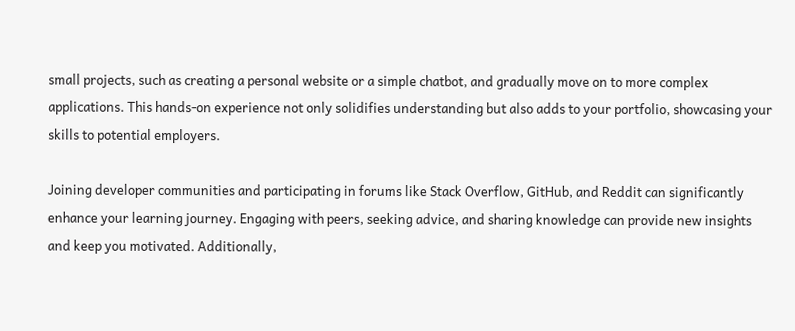small projects, such as creating a personal website or a simple chatbot, and gradually move on to more complex applications. This hands-on experience not only solidifies understanding but also adds to your portfolio, showcasing your skills to potential employers.

Joining developer communities and participating in forums like Stack Overflow, GitHub, and Reddit can significantly enhance your learning journey. Engaging with peers, seeking advice, and sharing knowledge can provide new insights and keep you motivated. Additionally,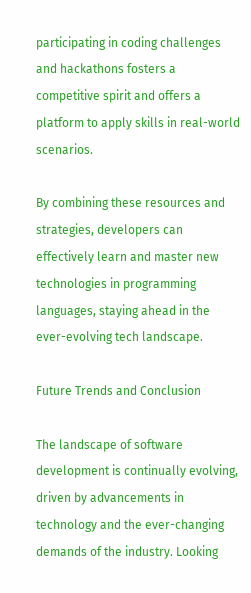participating in coding challenges and hackathons fosters a competitive spirit and offers a platform to apply skills in real-world scenarios.

By combining these resources and strategies, developers can effectively learn and master new technologies in programming languages, staying ahead in the ever-evolving tech landscape.

Future Trends and Conclusion

The landscape of software development is continually evolving, driven by advancements in technology and the ever-changing demands of the industry. Looking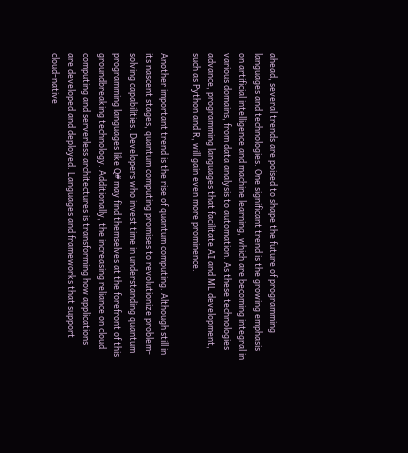ahead, several trends are poised to shape the future of programming languages and technologies. One significant trend is the growing emphasis on artificial intelligence and machine learning, which are becoming integral in various domains, from data analysis to automation. As these technologies advance, programming languages that facilitate AI and ML development, such as Python and R, will gain even more prominence.

Another important trend is the rise of quantum computing. Although still in its nascent stages, quantum computing promises to revolutionize problem-solving capabilities. Developers who invest time in understanding quantum programming languages like Q# may find themselves at the forefront of this groundbreaking technology. Additionally, the increasing reliance on cloud computing and serverless architectures is transforming how applications are developed and deployed. Languages and frameworks that support cloud-native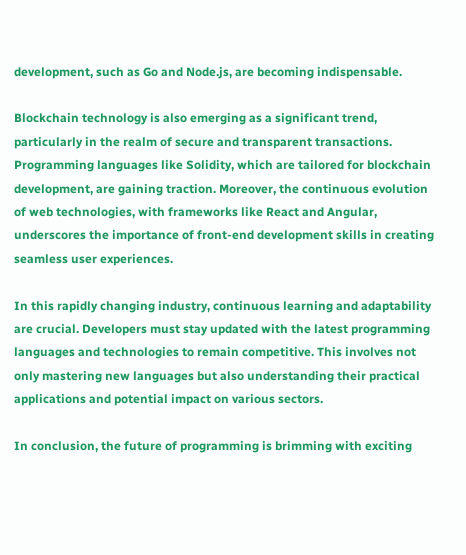development, such as Go and Node.js, are becoming indispensable.

Blockchain technology is also emerging as a significant trend, particularly in the realm of secure and transparent transactions. Programming languages like Solidity, which are tailored for blockchain development, are gaining traction. Moreover, the continuous evolution of web technologies, with frameworks like React and Angular, underscores the importance of front-end development skills in creating seamless user experiences.

In this rapidly changing industry, continuous learning and adaptability are crucial. Developers must stay updated with the latest programming languages and technologies to remain competitive. This involves not only mastering new languages but also understanding their practical applications and potential impact on various sectors.

In conclusion, the future of programming is brimming with exciting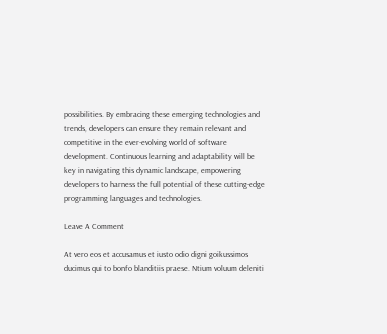possibilities. By embracing these emerging technologies and trends, developers can ensure they remain relevant and competitive in the ever-evolving world of software development. Continuous learning and adaptability will be key in navigating this dynamic landscape, empowering developers to harness the full potential of these cutting-edge programming languages and technologies.

Leave A Comment

At vero eos et accusamus et iusto odio digni goikussimos ducimus qui to bonfo blanditiis praese. Ntium voluum deleniti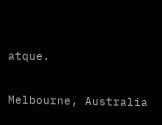atque.

Melbourne, Australia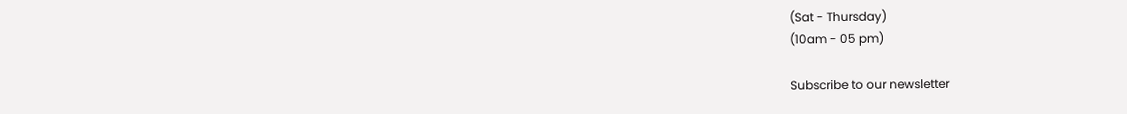(Sat - Thursday)
(10am - 05 pm)

Subscribe to our newsletter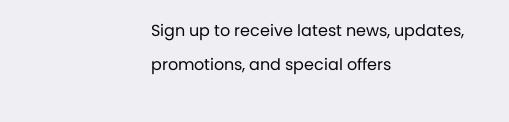Sign up to receive latest news, updates, promotions, and special offers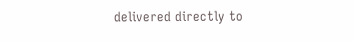delivered directly to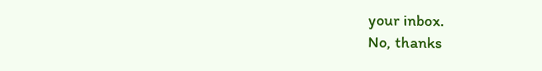your inbox.
No, thanks